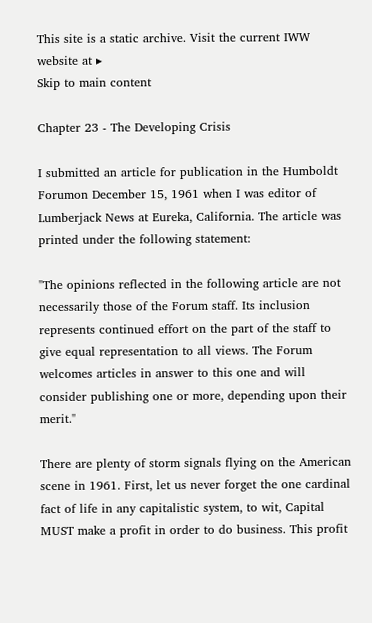This site is a static archive. Visit the current IWW website at ▸
Skip to main content

Chapter 23 - The Developing Crisis

I submitted an article for publication in the Humboldt Forumon December 15, 1961 when I was editor of Lumberjack News at Eureka, California. The article was printed under the following statement:

"The opinions reflected in the following article are not necessarily those of the Forum staff. Its inclusion represents continued effort on the part of the staff to give equal representation to all views. The Forum welcomes articles in answer to this one and will consider publishing one or more, depending upon their merit."

There are plenty of storm signals flying on the American scene in 1961. First, let us never forget the one cardinal fact of life in any capitalistic system, to wit, Capital MUST make a profit in order to do business. This profit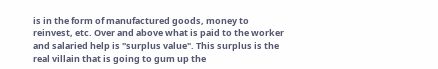is in the form of manufactured goods, money to reinvest, etc. Over and above what is paid to the worker and salaried help is "surplus value". This surplus is the real villain that is going to gum up the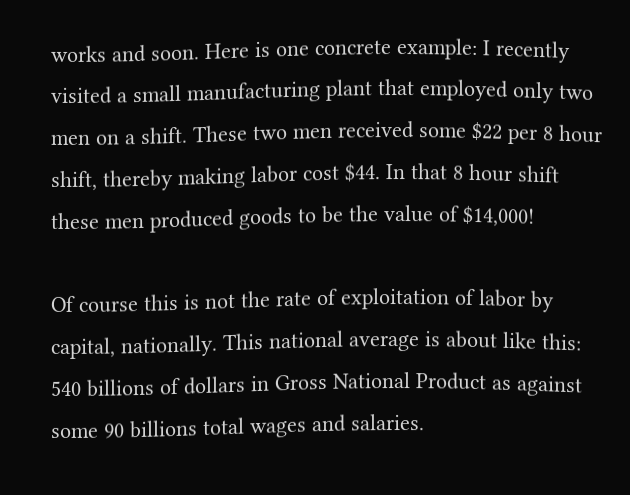works and soon. Here is one concrete example: I recently visited a small manufacturing plant that employed only two men on a shift. These two men received some $22 per 8 hour shift, thereby making labor cost $44. In that 8 hour shift these men produced goods to be the value of $14,000!

Of course this is not the rate of exploitation of labor by capital, nationally. This national average is about like this: 540 billions of dollars in Gross National Product as against some 90 billions total wages and salaries.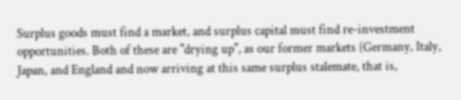Surplus goods must find a market, and surplus capital must find re-investment opportunities. Both of these are "drying up", as our former markets (Germany, Italy, Japan, and England and now arriving at this same surplus stalemate, that is,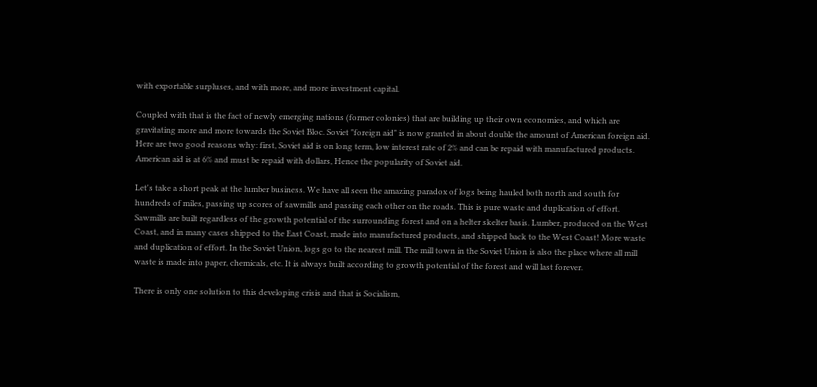with exportable surpluses, and with more, and more investment capital.

Coupled with that is the fact of newly emerging nations (former colonies) that are building up their own economies, and which are gravitating more and more towards the Soviet Bloc. Soviet "foreign aid" is now granted in about double the amount of American foreign aid. Here are two good reasons why: first, Soviet aid is on long term, low interest rate of 2% and can be repaid with manufactured products. American aid is at 6% and must be repaid with dollars, Hence the popularity of Soviet aid.

Let's take a short peak at the lumber business. We have all seen the amazing paradox of logs being hauled both north and south for hundreds of miles, passing up scores of sawmills and passing each other on the roads. This is pure waste and duplication of effort. Sawmills are built regardless of the growth potential of the surrounding forest and on a helter skelter basis. Lumber, produced on the West Coast, and in many cases shipped to the East Coast, made into manufactured products, and shipped back to the West Coast! More waste and duplication of effort. In the Soviet Union, logs go to the nearest mill. The mill town in the Soviet Union is also the place where all mill waste is made into paper, chemicals, etc. It is always built according to growth potential of the forest and will last forever.

There is only one solution to this developing crisis and that is Socialism,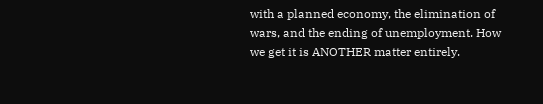with a planned economy, the elimination of wars, and the ending of unemployment. How we get it is ANOTHER matter entirely.